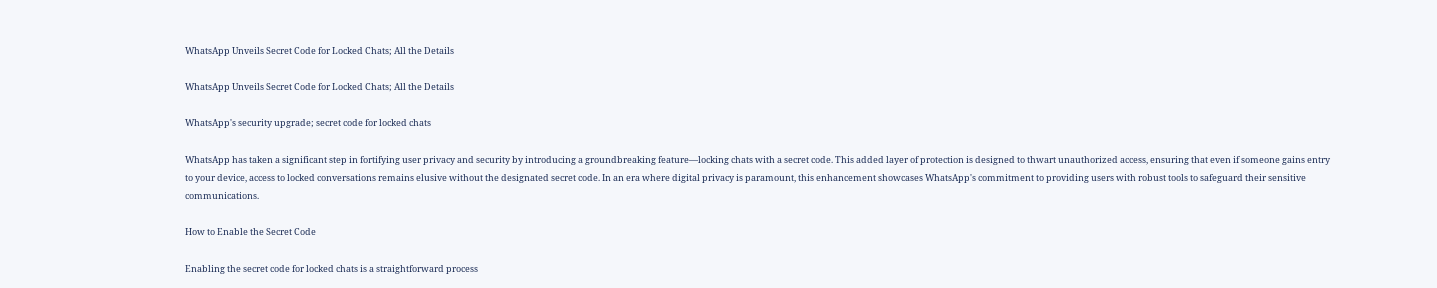WhatsApp Unveils Secret Code for Locked Chats; All the Details

WhatsApp Unveils Secret Code for Locked Chats; All the Details

WhatsApp's security upgrade; secret code for locked chats

WhatsApp has taken a significant step in fortifying user privacy and security by introducing a groundbreaking feature—locking chats with a secret code. This added layer of protection is designed to thwart unauthorized access, ensuring that even if someone gains entry to your device, access to locked conversations remains elusive without the designated secret code. In an era where digital privacy is paramount, this enhancement showcases WhatsApp's commitment to providing users with robust tools to safeguard their sensitive communications.

How to Enable the Secret Code

Enabling the secret code for locked chats is a straightforward process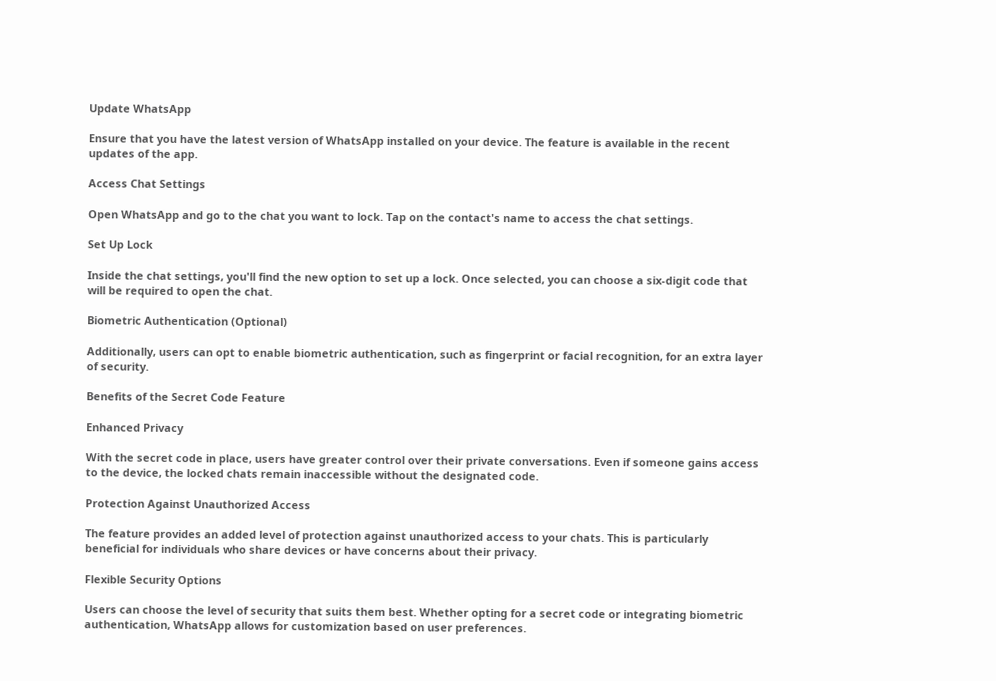Update WhatsApp

Ensure that you have the latest version of WhatsApp installed on your device. The feature is available in the recent updates of the app.

Access Chat Settings

Open WhatsApp and go to the chat you want to lock. Tap on the contact's name to access the chat settings.

Set Up Lock

Inside the chat settings, you'll find the new option to set up a lock. Once selected, you can choose a six-digit code that will be required to open the chat.

Biometric Authentication (Optional)

Additionally, users can opt to enable biometric authentication, such as fingerprint or facial recognition, for an extra layer of security.

Benefits of the Secret Code Feature

Enhanced Privacy

With the secret code in place, users have greater control over their private conversations. Even if someone gains access to the device, the locked chats remain inaccessible without the designated code.

Protection Against Unauthorized Access

The feature provides an added level of protection against unauthorized access to your chats. This is particularly beneficial for individuals who share devices or have concerns about their privacy.

Flexible Security Options

Users can choose the level of security that suits them best. Whether opting for a secret code or integrating biometric authentication, WhatsApp allows for customization based on user preferences.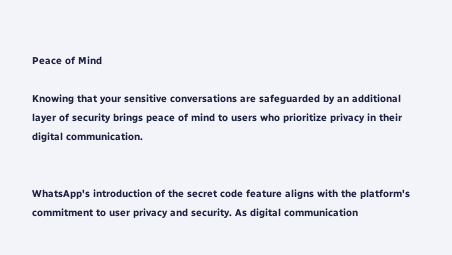Peace of Mind

Knowing that your sensitive conversations are safeguarded by an additional layer of security brings peace of mind to users who prioritize privacy in their digital communication.


WhatsApp's introduction of the secret code feature aligns with the platform's commitment to user privacy and security. As digital communication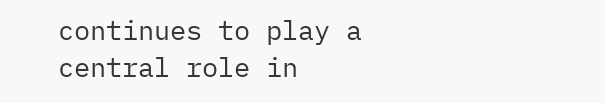continues to play a central role in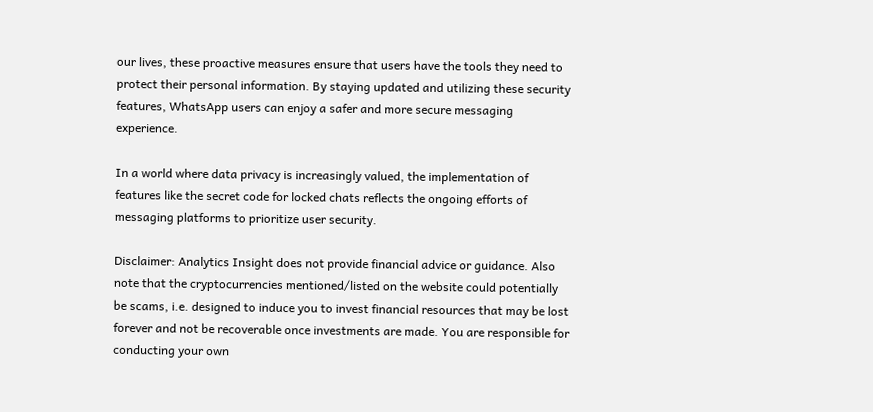our lives, these proactive measures ensure that users have the tools they need to protect their personal information. By staying updated and utilizing these security features, WhatsApp users can enjoy a safer and more secure messaging experience.

In a world where data privacy is increasingly valued, the implementation of features like the secret code for locked chats reflects the ongoing efforts of messaging platforms to prioritize user security.

Disclaimer: Analytics Insight does not provide financial advice or guidance. Also note that the cryptocurrencies mentioned/listed on the website could potentially be scams, i.e. designed to induce you to invest financial resources that may be lost forever and not be recoverable once investments are made. You are responsible for conducting your own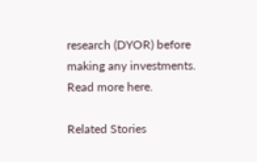research (DYOR) before making any investments. Read more here.

Related Stories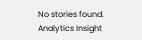No stories found.
Analytics Insight